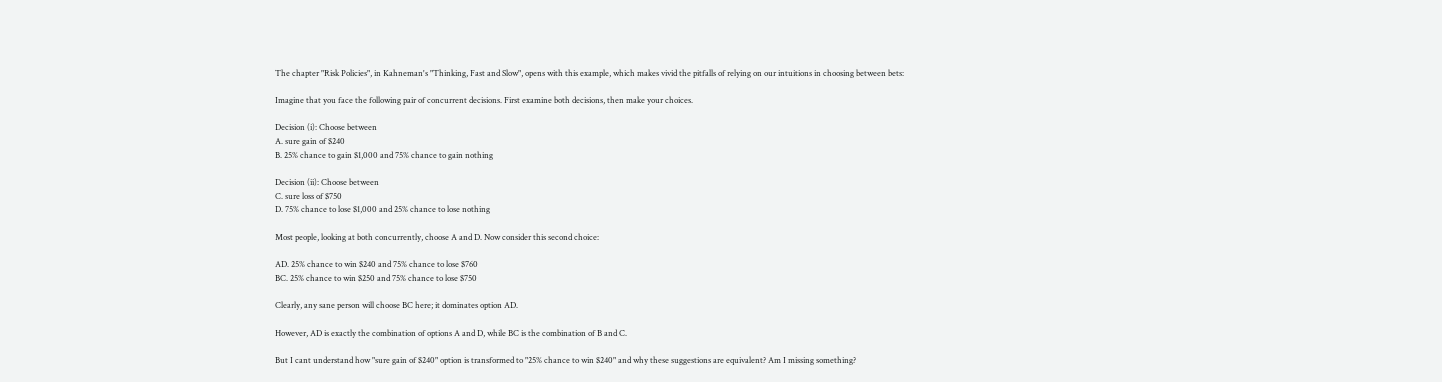The chapter "Risk Policies", in Kahneman's "Thinking, Fast and Slow", opens with this example, which makes vivid the pitfalls of relying on our intuitions in choosing between bets:

Imagine that you face the following pair of concurrent decisions. First examine both decisions, then make your choices.

Decision (i): Choose between
A. sure gain of $240
B. 25% chance to gain $1,000 and 75% chance to gain nothing

Decision (ii): Choose between
C. sure loss of $750
D. 75% chance to lose $1,000 and 25% chance to lose nothing

Most people, looking at both concurrently, choose A and D. Now consider this second choice:

AD. 25% chance to win $240 and 75% chance to lose $760
BC. 25% chance to win $250 and 75% chance to lose $750

Clearly, any sane person will choose BC here; it dominates option AD.

However, AD is exactly the combination of options A and D, while BC is the combination of B and C.

But I cant understand how "sure gain of $240" option is transformed to "25% chance to win $240" and why these suggestions are equivalent? Am I missing something?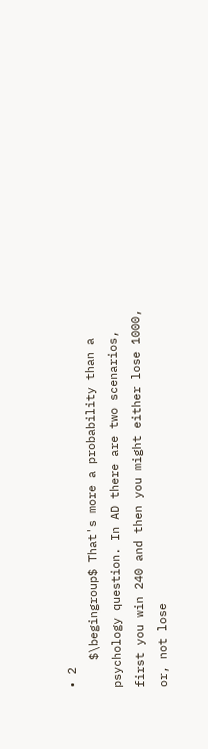• 2
    $\begingroup$ That's more a probability than a psychology question. In AD there are two scenarios, first you win 240 and then you might either lose 1000, or, not lose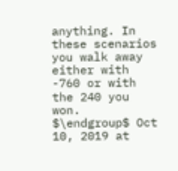anything. In these scenarios you walk away either with -760 or with the 240 you won. $\endgroup$ Oct 10, 2019 at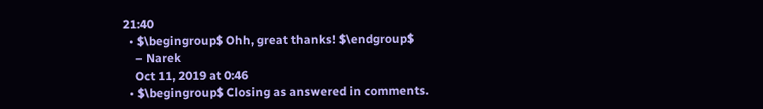21:40
  • $\begingroup$ Ohh, great thanks! $\endgroup$
    – Narek
    Oct 11, 2019 at 0:46
  • $\begingroup$ Closing as answered in comments.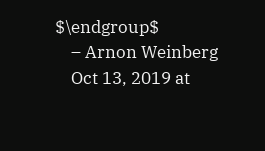$\endgroup$
    – Arnon Weinberg
    Oct 13, 2019 at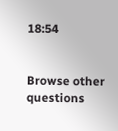18:54


Browse other questions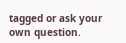tagged or ask your own question.